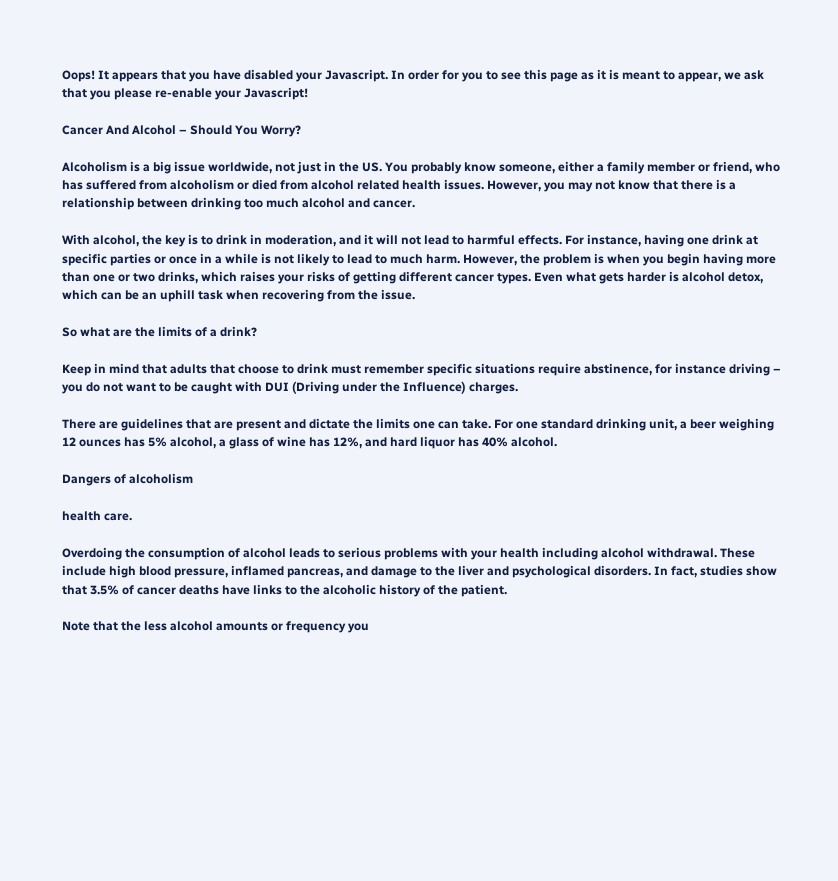Oops! It appears that you have disabled your Javascript. In order for you to see this page as it is meant to appear, we ask that you please re-enable your Javascript!

Cancer And Alcohol – Should You Worry?

Alcoholism is a big issue worldwide, not just in the US. You probably know someone, either a family member or friend, who has suffered from alcoholism or died from alcohol related health issues. However, you may not know that there is a relationship between drinking too much alcohol and cancer.

With alcohol, the key is to drink in moderation, and it will not lead to harmful effects. For instance, having one drink at specific parties or once in a while is not likely to lead to much harm. However, the problem is when you begin having more than one or two drinks, which raises your risks of getting different cancer types. Even what gets harder is alcohol detox, which can be an uphill task when recovering from the issue.

So what are the limits of a drink?

Keep in mind that adults that choose to drink must remember specific situations require abstinence, for instance driving – you do not want to be caught with DUI (Driving under the Influence) charges.

There are guidelines that are present and dictate the limits one can take. For one standard drinking unit, a beer weighing 12 ounces has 5% alcohol, a glass of wine has 12%, and hard liquor has 40% alcohol.

Dangers of alcoholism

health care.

Overdoing the consumption of alcohol leads to serious problems with your health including alcohol withdrawal. These include high blood pressure, inflamed pancreas, and damage to the liver and psychological disorders. In fact, studies show that 3.5% of cancer deaths have links to the alcoholic history of the patient.

Note that the less alcohol amounts or frequency you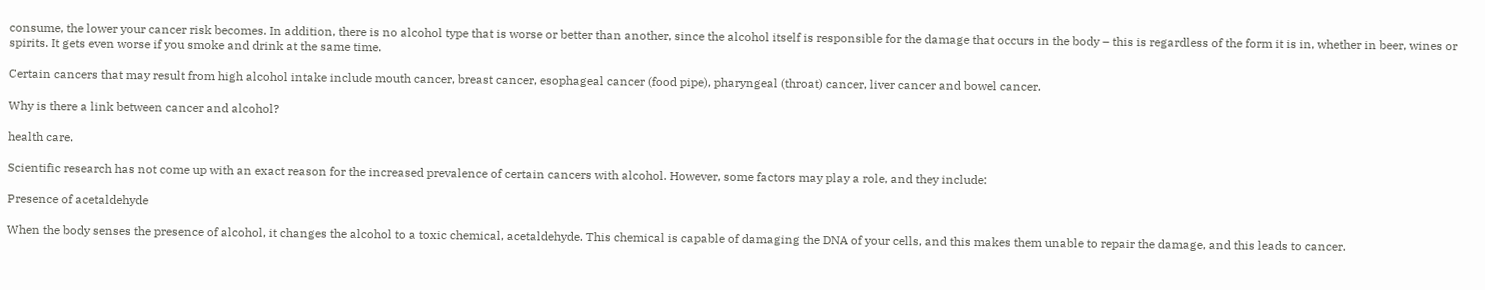consume, the lower your cancer risk becomes. In addition, there is no alcohol type that is worse or better than another, since the alcohol itself is responsible for the damage that occurs in the body – this is regardless of the form it is in, whether in beer, wines or spirits. It gets even worse if you smoke and drink at the same time.

Certain cancers that may result from high alcohol intake include mouth cancer, breast cancer, esophageal cancer (food pipe), pharyngeal (throat) cancer, liver cancer and bowel cancer.

Why is there a link between cancer and alcohol?

health care.

Scientific research has not come up with an exact reason for the increased prevalence of certain cancers with alcohol. However, some factors may play a role, and they include:

Presence of acetaldehyde

When the body senses the presence of alcohol, it changes the alcohol to a toxic chemical, acetaldehyde. This chemical is capable of damaging the DNA of your cells, and this makes them unable to repair the damage, and this leads to cancer.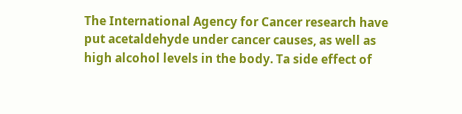The International Agency for Cancer research have put acetaldehyde under cancer causes, as well as high alcohol levels in the body. Ta side effect of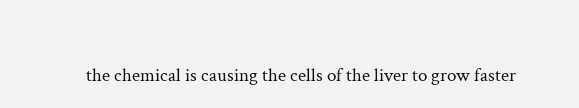the chemical is causing the cells of the liver to grow faster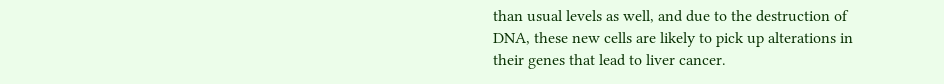than usual levels as well, and due to the destruction of DNA, these new cells are likely to pick up alterations in their genes that lead to liver cancer.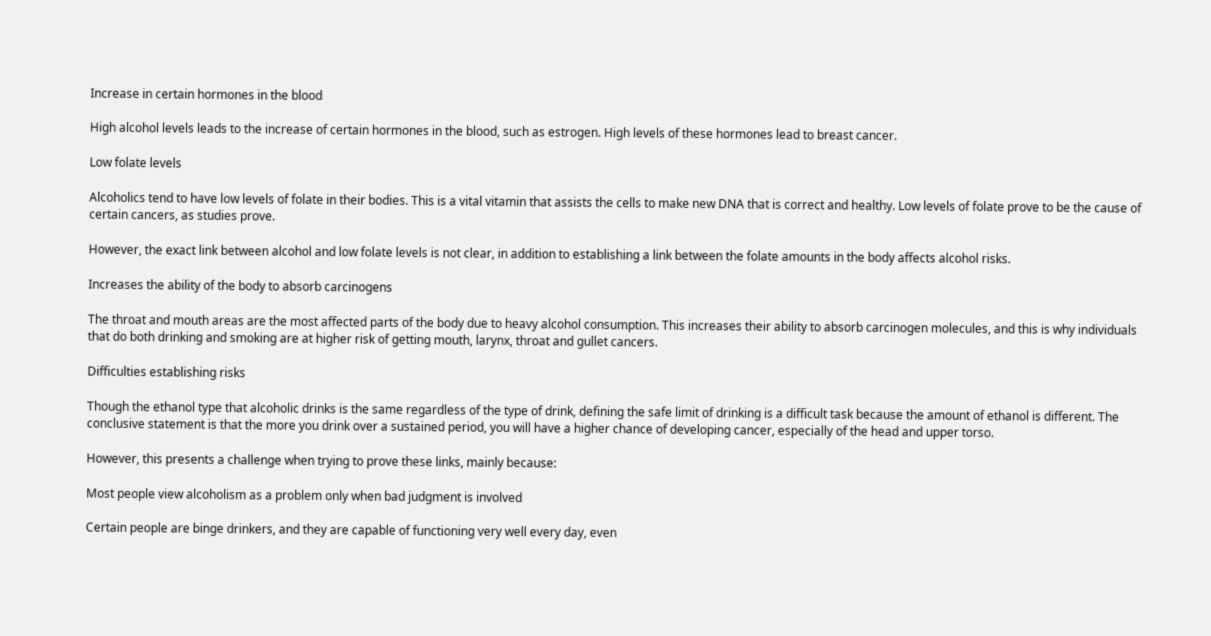Increase in certain hormones in the blood

High alcohol levels leads to the increase of certain hormones in the blood, such as estrogen. High levels of these hormones lead to breast cancer.

Low folate levels

Alcoholics tend to have low levels of folate in their bodies. This is a vital vitamin that assists the cells to make new DNA that is correct and healthy. Low levels of folate prove to be the cause of certain cancers, as studies prove.

However, the exact link between alcohol and low folate levels is not clear, in addition to establishing a link between the folate amounts in the body affects alcohol risks.

Increases the ability of the body to absorb carcinogens

The throat and mouth areas are the most affected parts of the body due to heavy alcohol consumption. This increases their ability to absorb carcinogen molecules, and this is why individuals that do both drinking and smoking are at higher risk of getting mouth, larynx, throat and gullet cancers.

Difficulties establishing risks

Though the ethanol type that alcoholic drinks is the same regardless of the type of drink, defining the safe limit of drinking is a difficult task because the amount of ethanol is different. The conclusive statement is that the more you drink over a sustained period, you will have a higher chance of developing cancer, especially of the head and upper torso.

However, this presents a challenge when trying to prove these links, mainly because:

Most people view alcoholism as a problem only when bad judgment is involved

Certain people are binge drinkers, and they are capable of functioning very well every day, even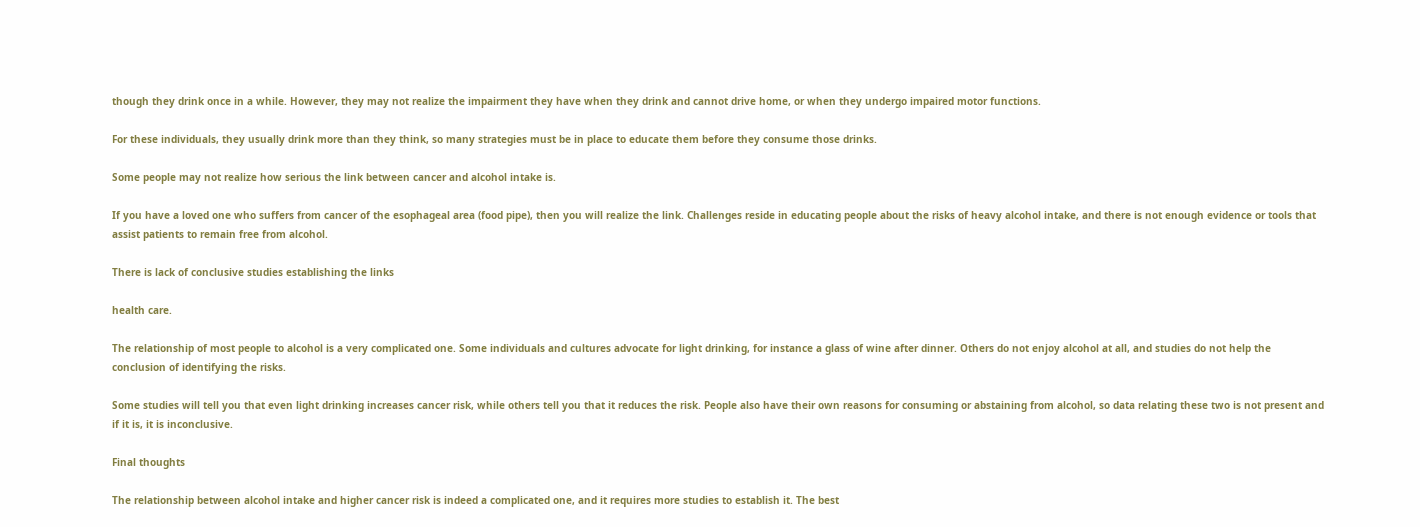though they drink once in a while. However, they may not realize the impairment they have when they drink and cannot drive home, or when they undergo impaired motor functions.

For these individuals, they usually drink more than they think, so many strategies must be in place to educate them before they consume those drinks.

Some people may not realize how serious the link between cancer and alcohol intake is.

If you have a loved one who suffers from cancer of the esophageal area (food pipe), then you will realize the link. Challenges reside in educating people about the risks of heavy alcohol intake, and there is not enough evidence or tools that assist patients to remain free from alcohol.

There is lack of conclusive studies establishing the links

health care.

The relationship of most people to alcohol is a very complicated one. Some individuals and cultures advocate for light drinking, for instance a glass of wine after dinner. Others do not enjoy alcohol at all, and studies do not help the conclusion of identifying the risks.

Some studies will tell you that even light drinking increases cancer risk, while others tell you that it reduces the risk. People also have their own reasons for consuming or abstaining from alcohol, so data relating these two is not present and if it is, it is inconclusive.

Final thoughts

The relationship between alcohol intake and higher cancer risk is indeed a complicated one, and it requires more studies to establish it. The best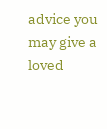advice you may give a loved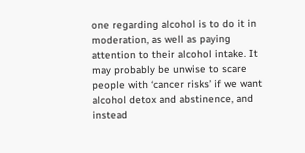one regarding alcohol is to do it in moderation, as well as paying attention to their alcohol intake. It may probably be unwise to scare people with ‘cancer risks’ if we want alcohol detox and abstinence, and instead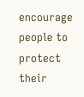encourage people to protect their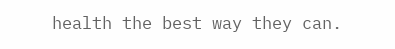health the best way they can.